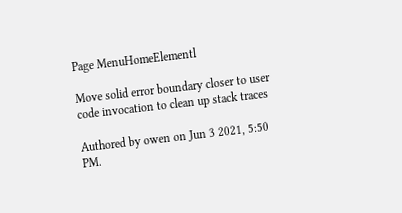Page MenuHomeElementl

Move solid error boundary closer to user code invocation to clean up stack traces

Authored by owen on Jun 3 2021, 5:50 PM.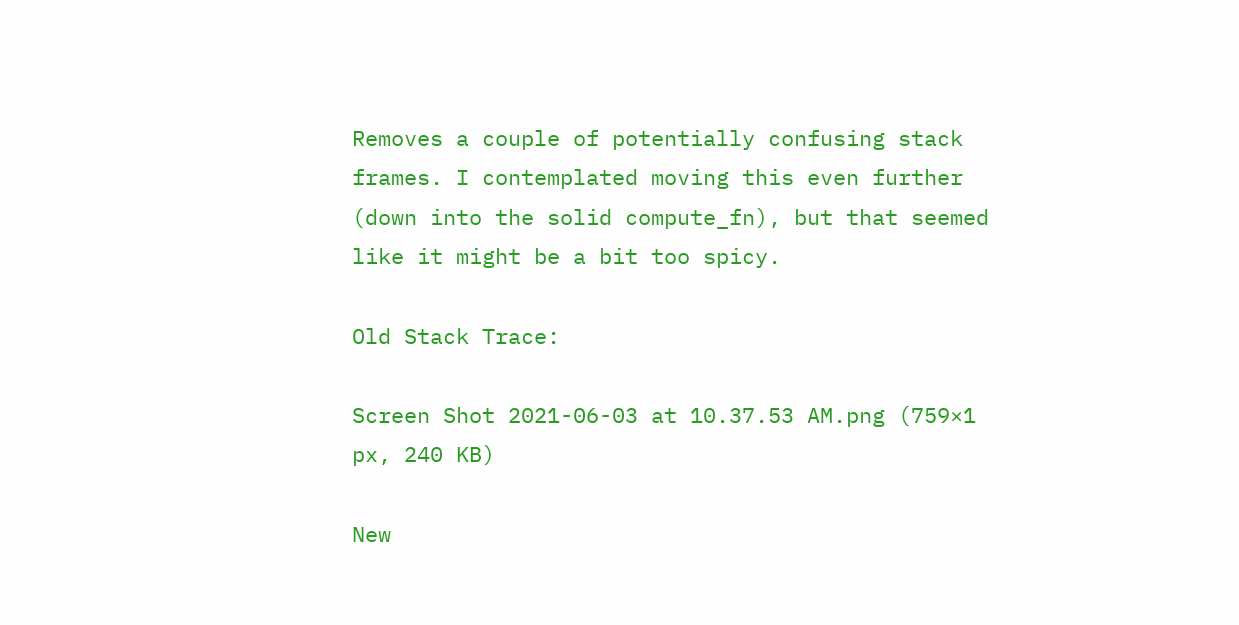Removes a couple of potentially confusing stack frames. I contemplated moving this even further (down into the solid compute_fn), but that seemed like it might be a bit too spicy.

Old Stack Trace:

Screen Shot 2021-06-03 at 10.37.53 AM.png (759×1 px, 240 KB)

New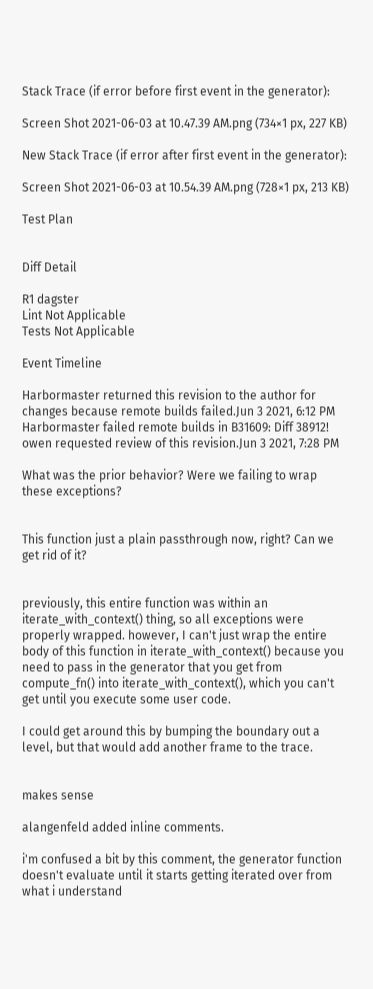Stack Trace (if error before first event in the generator):

Screen Shot 2021-06-03 at 10.47.39 AM.png (734×1 px, 227 KB)

New Stack Trace (if error after first event in the generator):

Screen Shot 2021-06-03 at 10.54.39 AM.png (728×1 px, 213 KB)

Test Plan


Diff Detail

R1 dagster
Lint Not Applicable
Tests Not Applicable

Event Timeline

Harbormaster returned this revision to the author for changes because remote builds failed.Jun 3 2021, 6:12 PM
Harbormaster failed remote builds in B31609: Diff 38912!
owen requested review of this revision.Jun 3 2021, 7:28 PM

What was the prior behavior? Were we failing to wrap these exceptions?


This function just a plain passthrough now, right? Can we get rid of it?


previously, this entire function was within an iterate_with_context() thing, so all exceptions were properly wrapped. however, I can't just wrap the entire body of this function in iterate_with_context() because you need to pass in the generator that you get from compute_fn() into iterate_with_context(), which you can't get until you execute some user code.

I could get around this by bumping the boundary out a level, but that would add another frame to the trace.


makes sense

alangenfeld added inline comments.

i'm confused a bit by this comment, the generator function doesn't evaluate until it starts getting iterated over from what i understand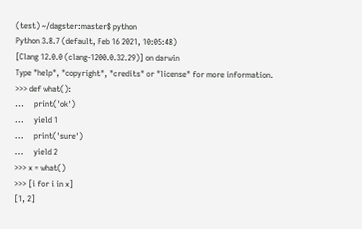(test) ~/dagster:master$ python
Python 3.8.7 (default, Feb 16 2021, 10:05:48)
[Clang 12.0.0 (clang-1200.0.32.29)] on darwin
Type "help", "copyright", "credits" or "license" for more information.
>>> def what():
...     print('ok')
...     yield 1
...     print('sure')
...     yield 2
>>> x = what()
>>> [i for i in x]
[1, 2]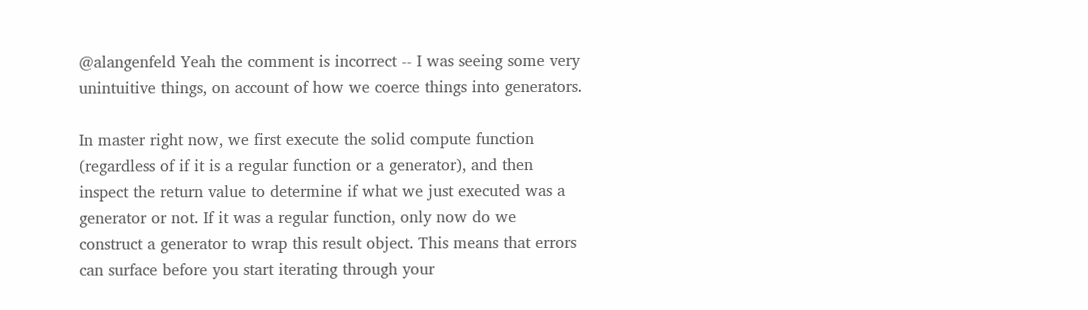@alangenfeld Yeah the comment is incorrect -- I was seeing some very unintuitive things, on account of how we coerce things into generators.

In master right now, we first execute the solid compute function (regardless of if it is a regular function or a generator), and then inspect the return value to determine if what we just executed was a generator or not. If it was a regular function, only now do we construct a generator to wrap this result object. This means that errors can surface before you start iterating through your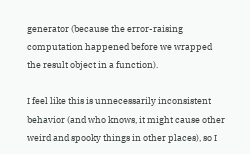generator (because the error-raising computation happened before we wrapped the result object in a function).

I feel like this is unnecessarily inconsistent behavior (and who knows, it might cause other weird and spooky things in other places), so I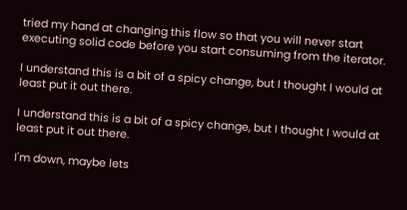tried my hand at changing this flow so that you will never start executing solid code before you start consuming from the iterator.

I understand this is a bit of a spicy change, but I thought I would at least put it out there.

I understand this is a bit of a spicy change, but I thought I would at least put it out there.

I'm down, maybe lets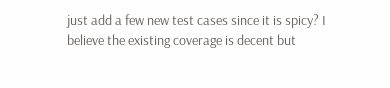just add a few new test cases since it is spicy? I believe the existing coverage is decent but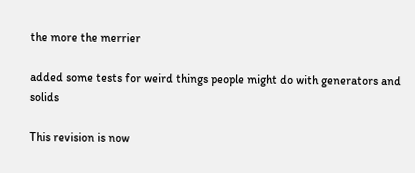the more the merrier

added some tests for weird things people might do with generators and solids

This revision is now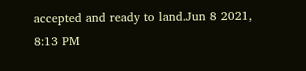accepted and ready to land.Jun 8 2021, 8:13 PM